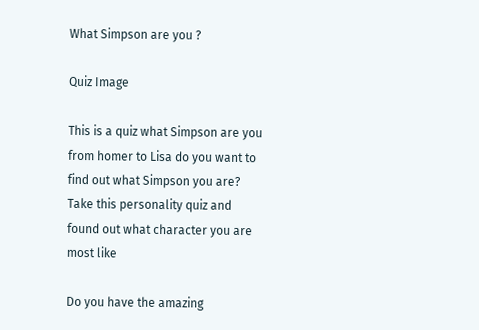What Simpson are you ?

Quiz Image

This is a quiz what Simpson are you from homer to Lisa do you want to find out what Simpson you are? Take this personality quiz and found out what character you are most like

Do you have the amazing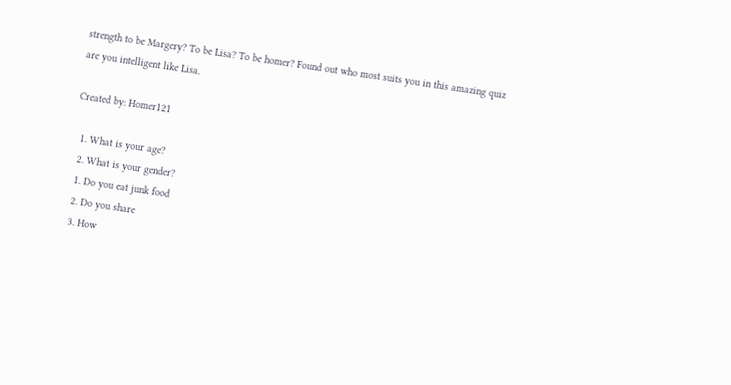strength to be Margery? To be Lisa? To be homer? Found out who most suits you in this amazing quiz are you intelligent like Lisa.

Created by: Homer121

  1. What is your age?
  2. What is your gender?
  1. Do you eat junk food
  2. Do you share
  3. How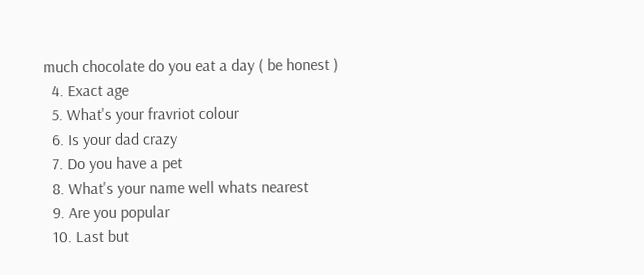much chocolate do you eat a day ( be honest )
  4. Exact age
  5. What's your fravriot colour
  6. Is your dad crazy
  7. Do you have a pet
  8. What's your name well whats nearest
  9. Are you popular
  10. Last but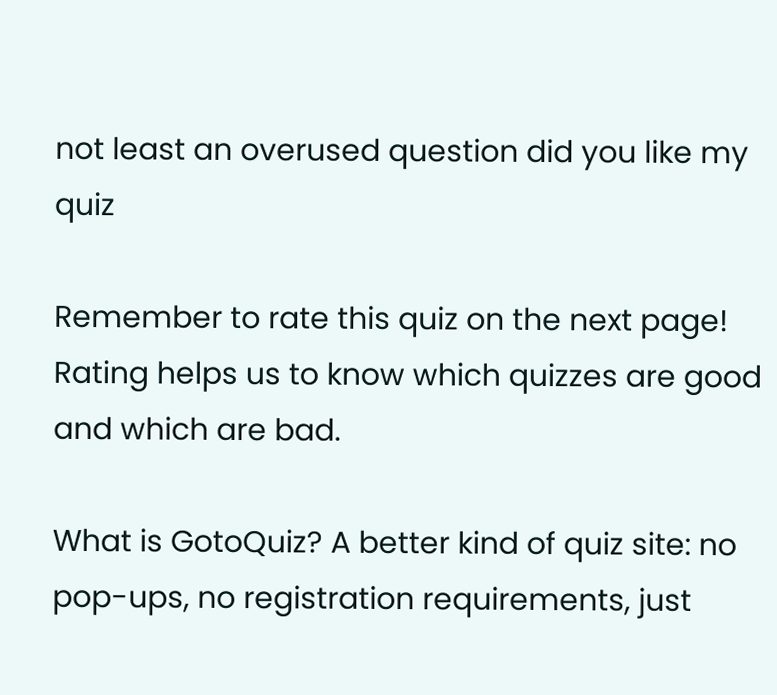not least an overused question did you like my quiz

Remember to rate this quiz on the next page!
Rating helps us to know which quizzes are good and which are bad.

What is GotoQuiz? A better kind of quiz site: no pop-ups, no registration requirements, just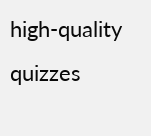high-quality quizzes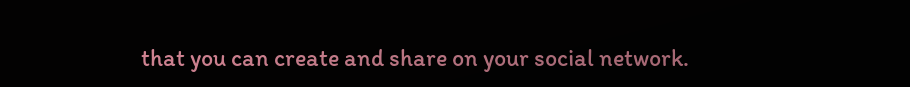that you can create and share on your social network.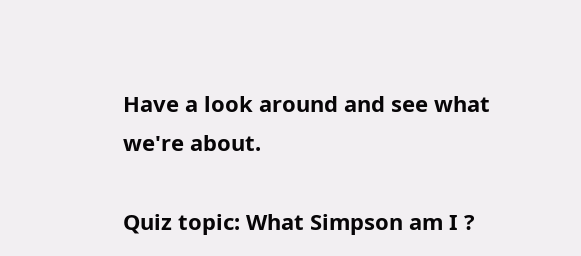Have a look around and see what we're about.

Quiz topic: What Simpson am I ?